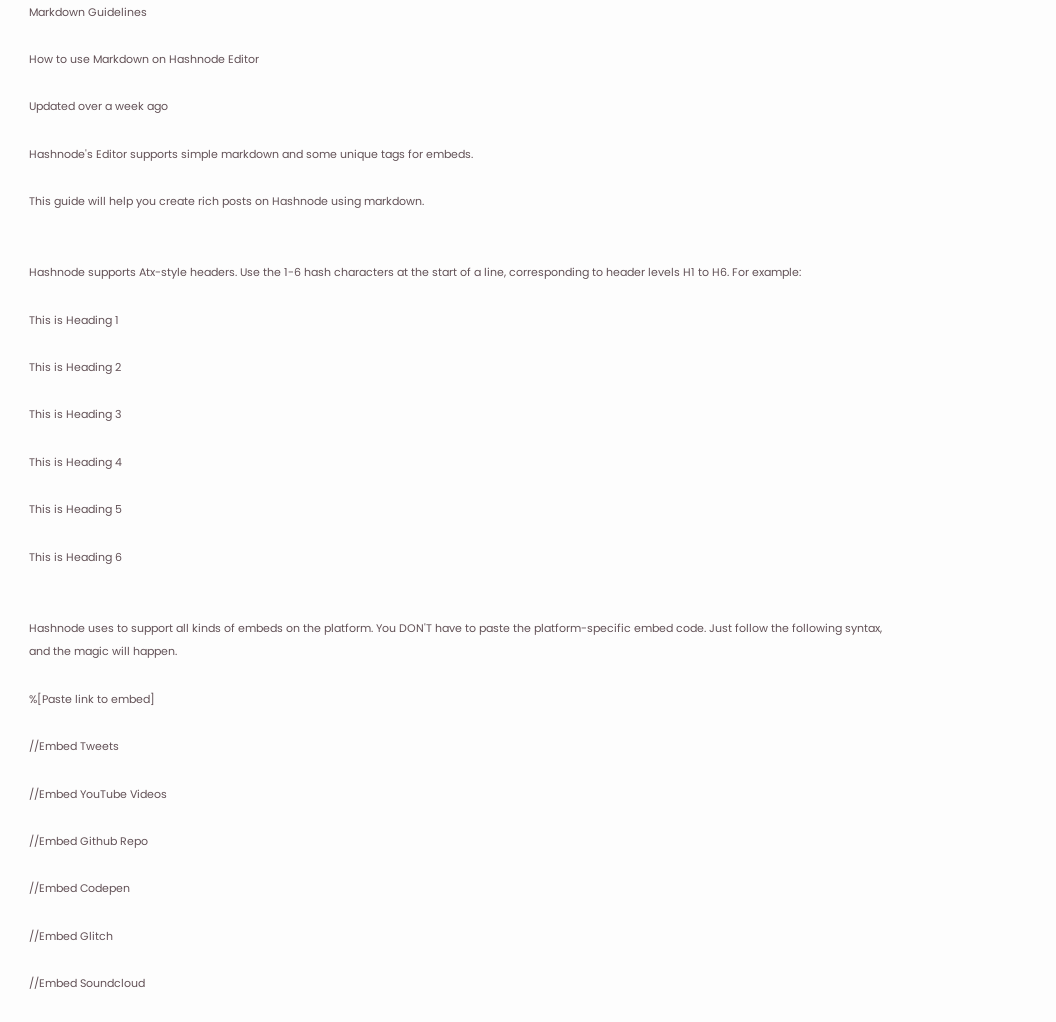Markdown Guidelines

How to use Markdown on Hashnode Editor

Updated over a week ago

Hashnode's Editor supports simple markdown and some unique tags for embeds.

This guide will help you create rich posts on Hashnode using markdown.


Hashnode supports Atx-style headers. Use the 1-6 hash characters at the start of a line, corresponding to header levels H1 to H6. For example:

This is Heading 1

This is Heading 2

This is Heading 3

This is Heading 4

This is Heading 5

This is Heading 6


Hashnode uses to support all kinds of embeds on the platform. You DON'T have to paste the platform-specific embed code. Just follow the following syntax, and the magic will happen.

%[Paste link to embed]

//Embed Tweets

//Embed YouTube Videos

//Embed Github Repo

//Embed Codepen

//Embed Glitch

//Embed Soundcloud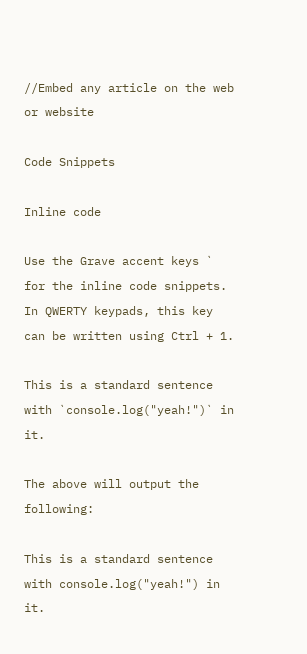//Embed any article on the web or website

Code Snippets

Inline code

Use the Grave accent keys ` for the inline code snippets. In QWERTY keypads, this key can be written using Ctrl + 1.

This is a standard sentence with `console.log("yeah!")` in it.

The above will output the following:

This is a standard sentence with console.log("yeah!") in it.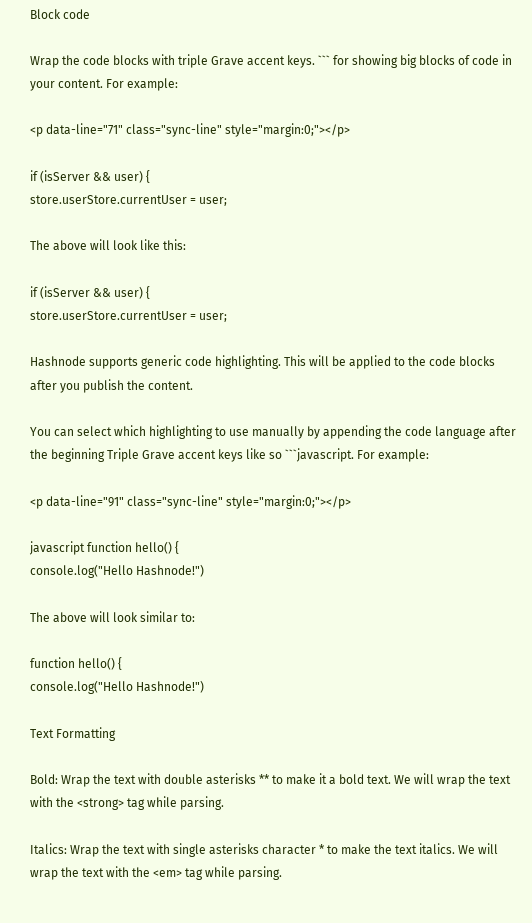Block code

Wrap the code blocks with triple Grave accent keys. ``` for showing big blocks of code in your content. For example:

<p data-line="71" class="sync-line" style="margin:0;"></p>

if (isServer && user) {
store.userStore.currentUser = user;

The above will look like this:

if (isServer && user) {
store.userStore.currentUser = user;

Hashnode supports generic code highlighting. This will be applied to the code blocks after you publish the content.

You can select which highlighting to use manually by appending the code language after the beginning Triple Grave accent keys like so ```javascript. For example:

<p data-line="91" class="sync-line" style="margin:0;"></p>

javascript function hello() {
console.log("Hello Hashnode!")

The above will look similar to:

function hello() {
console.log("Hello Hashnode!")

Text Formatting

Bold: Wrap the text with double asterisks ** to make it a bold text. We will wrap the text with the <strong> tag while parsing.

Italics: Wrap the text with single asterisks character * to make the text italics. We will wrap the text with the <em> tag while parsing.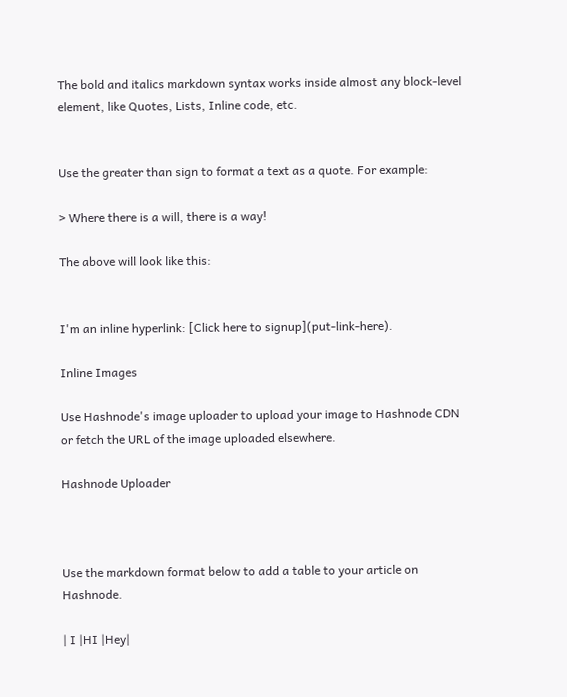The bold and italics markdown syntax works inside almost any block-level element, like Quotes, Lists, Inline code, etc.


Use the greater than sign to format a text as a quote. For example:

> Where there is a will, there is a way!

The above will look like this:


I'm an inline hyperlink: [Click here to signup](put-link-here).

Inline Images

Use Hashnode's image uploader to upload your image to Hashnode CDN or fetch the URL of the image uploaded elsewhere.

Hashnode Uploader



Use the markdown format below to add a table to your article on Hashnode.

| I |HI |Hey|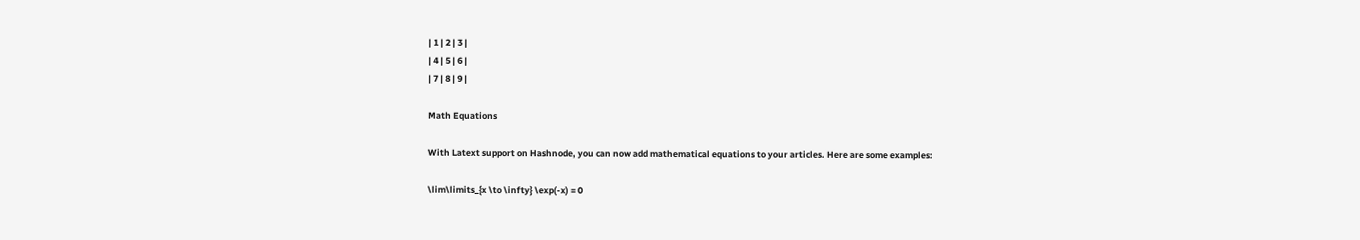| 1 | 2 | 3 |
| 4 | 5 | 6 |
| 7 | 8 | 9 |

Math Equations

With Latext support on Hashnode, you can now add mathematical equations to your articles. Here are some examples:

\lim\limits_{x \to \infty} \exp(-x) = 0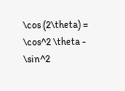\cos (2\theta) = \cos^2 \theta - \sin^2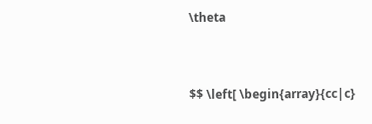\theta


$$ \left[ \begin{array}{cc|c}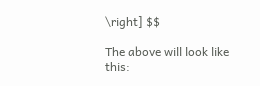\right] $$

The above will look like this: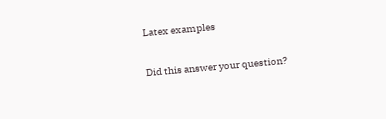Latex examples

Did this answer your question?